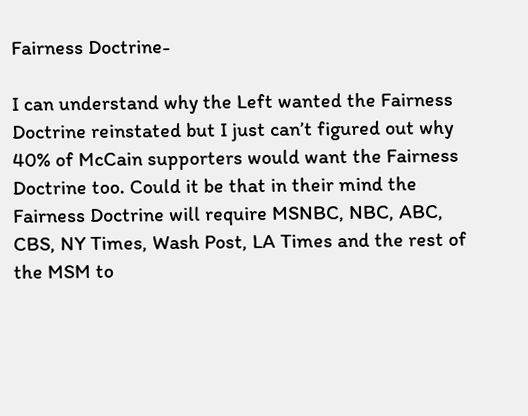Fairness Doctrine-

I can understand why the Left wanted the Fairness Doctrine reinstated but I just can’t figured out why 40% of McCain supporters would want the Fairness Doctrine too. Could it be that in their mind the Fairness Doctrine will require MSNBC, NBC, ABC, CBS, NY Times, Wash Post, LA Times and the rest of the MSM to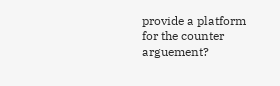provide a platform for the counter arguement?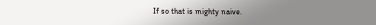If so that is mighty naive.